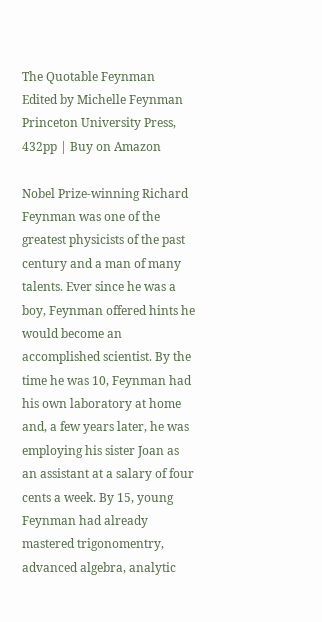The Quotable Feynman
Edited by Michelle Feynman
Princeton University Press, 432pp | Buy on Amazon

Nobel Prize-winning Richard Feynman was one of the greatest physicists of the past century and a man of many talents. Ever since he was a boy, Feynman offered hints he would become an accomplished scientist. By the time he was 10, Feynman had his own laboratory at home and, a few years later, he was employing his sister Joan as an assistant at a salary of four cents a week. By 15, young Feynman had already mastered trigonomentry, advanced algebra, analytic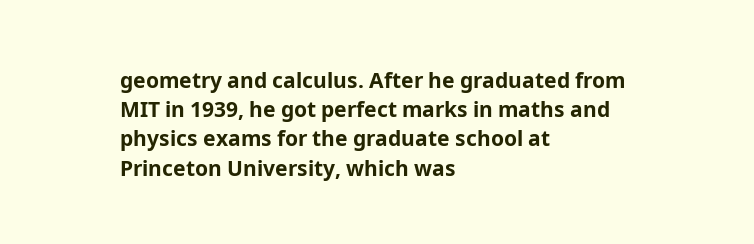geometry and calculus. After he graduated from MIT in 1939, he got perfect marks in maths and physics exams for the graduate school at Princeton University, which was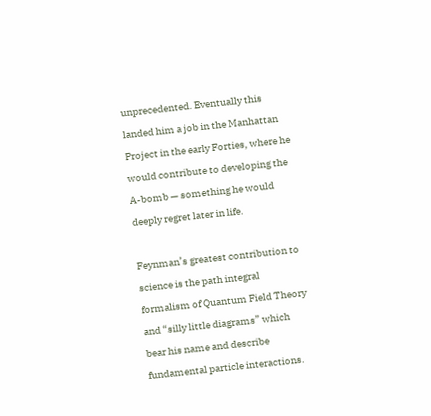unprecedented. Eventually this landed him a job in the Manhattan Project in the early Forties, where he would contribute to developing the A-bomb — something he would deeply regret later in life.

Feynman’s greatest contribution to science is the path integral formalism of Quantum Field Theory and “silly little diagrams” which bear his name and describe fundamental particle interactions.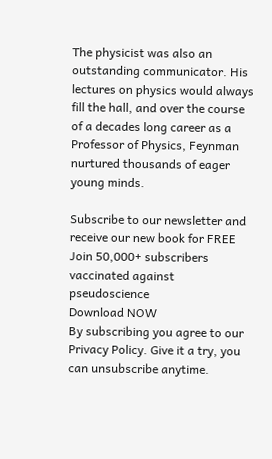The physicist was also an outstanding communicator. His lectures on physics would always fill the hall, and over the course of a decades long career as a Professor of Physics, Feynman nurtured thousands of eager young minds.

Subscribe to our newsletter and receive our new book for FREE
Join 50,000+ subscribers vaccinated against pseudoscience
Download NOW
By subscribing you agree to our Privacy Policy. Give it a try, you can unsubscribe anytime.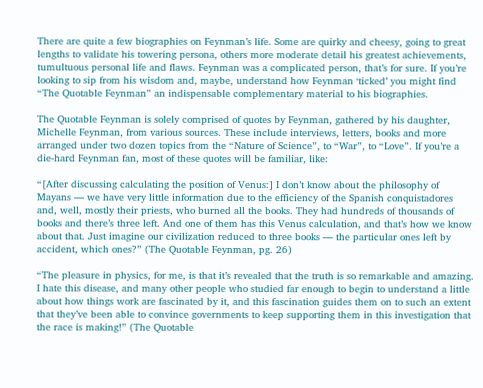There are quite a few biographies on Feynman’s life. Some are quirky and cheesy, going to great lengths to validate his towering persona, others more moderate detail his greatest achievements, tumultuous personal life and flaws. Feynman was a complicated person, that’s for sure. If you’re looking to sip from his wisdom and, maybe, understand how Feynman ‘ticked’ you might find “The Quotable Feynman” an indispensable complementary material to his biographies.

The Quotable Feynman is solely comprised of quotes by Feynman, gathered by his daughter, Michelle Feynman, from various sources. These include interviews, letters, books and more arranged under two dozen topics from the “Nature of Science”, to “War”, to “Love”. If you’re a die-hard Feynman fan, most of these quotes will be familiar, like:

“[After discussing calculating the position of Venus:] I don’t know about the philosophy of Mayans — we have very little information due to the efficiency of the Spanish conquistadores and, well, mostly their priests, who burned all the books. They had hundreds of thousands of books and there’s three left. And one of them has this Venus calculation, and that’s how we know about that. Just imagine our civilization reduced to three books — the particular ones left by accident, which ones?” (The Quotable Feynman, pg. 26)

“The pleasure in physics, for me, is that it’s revealed that the truth is so remarkable and amazing. I hate this disease, and many other people who studied far enough to begin to understand a little about how things work are fascinated by it, and this fascination guides them on to such an extent that they’ve been able to convince governments to keep supporting them in this investigation that the race is making!” (The Quotable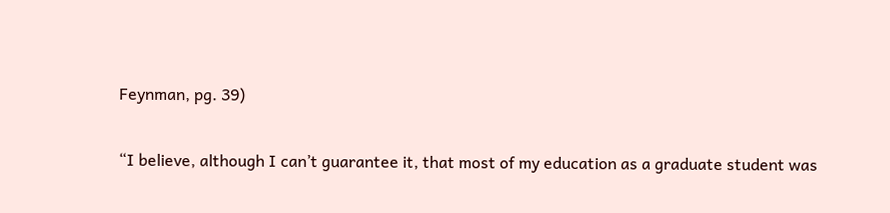Feynman, pg. 39)

“I believe, although I can’t guarantee it, that most of my education as a graduate student was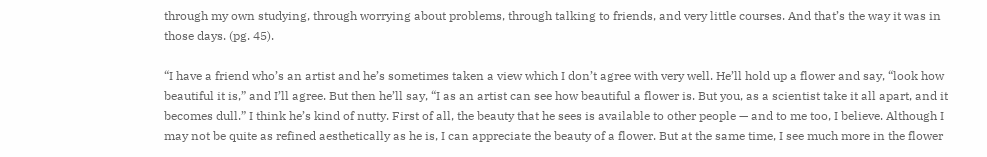through my own studying, through worrying about problems, through talking to friends, and very little courses. And that’s the way it was in those days. (pg. 45).

“I have a friend who’s an artist and he’s sometimes taken a view which I don’t agree with very well. He’ll hold up a flower and say, “look how beautiful it is,” and I’ll agree. But then he’ll say, “I as an artist can see how beautiful a flower is. But you, as a scientist take it all apart, and it becomes dull.” I think he’s kind of nutty. First of all, the beauty that he sees is available to other people — and to me too, I believe. Although I may not be quite as refined aesthetically as he is, I can appreciate the beauty of a flower. But at the same time, I see much more in the flower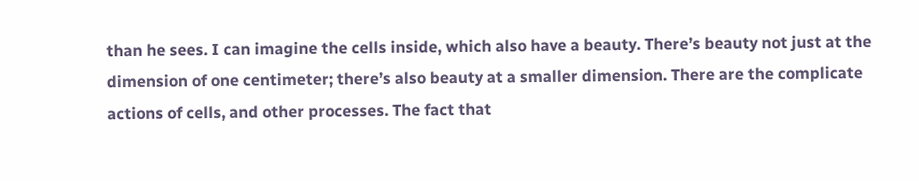than he sees. I can imagine the cells inside, which also have a beauty. There’s beauty not just at the dimension of one centimeter; there’s also beauty at a smaller dimension. There are the complicate actions of cells, and other processes. The fact that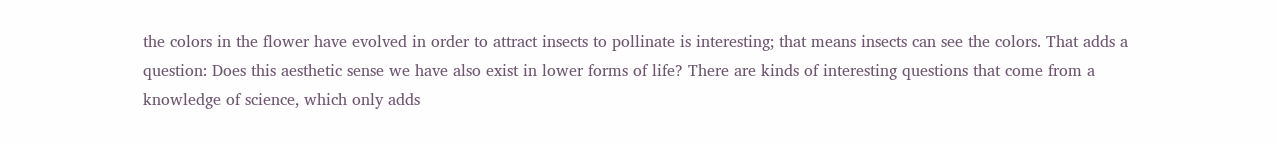the colors in the flower have evolved in order to attract insects to pollinate is interesting; that means insects can see the colors. That adds a question: Does this aesthetic sense we have also exist in lower forms of life? There are kinds of interesting questions that come from a knowledge of science, which only adds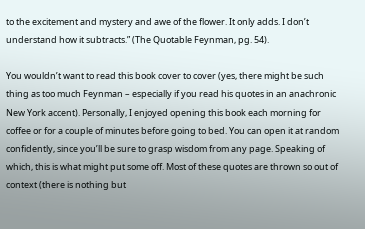to the excitement and mystery and awe of the flower. It only adds. I don’t understand how it subtracts.” (The Quotable Feynman, pg. 54).

You wouldn’t want to read this book cover to cover (yes, there might be such thing as too much Feynman – especially if you read his quotes in an anachronic New York accent). Personally, I enjoyed opening this book each morning for coffee or for a couple of minutes before going to bed. You can open it at random confidently, since you’ll be sure to grasp wisdom from any page. Speaking of which, this is what might put some off. Most of these quotes are thrown so out of context (there is nothing but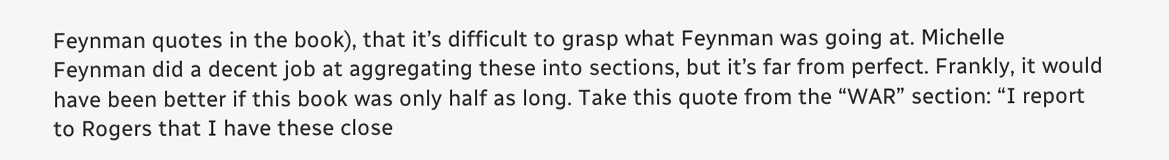Feynman quotes in the book), that it’s difficult to grasp what Feynman was going at. Michelle Feynman did a decent job at aggregating these into sections, but it’s far from perfect. Frankly, it would have been better if this book was only half as long. Take this quote from the “WAR” section: “I report to Rogers that I have these close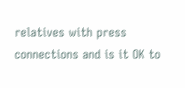relatives with press connections and is it OK to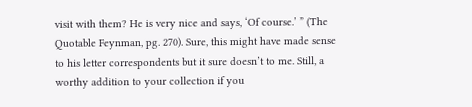visit with them? He is very nice and says, ‘Of course.’ ” (The Quotable Feynman, pg. 270). Sure, this might have made sense to his letter correspondents but it sure doesn’t to me. Still, a worthy addition to your collection if you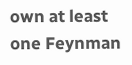own at least one Feynman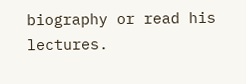biography or read his lectures.